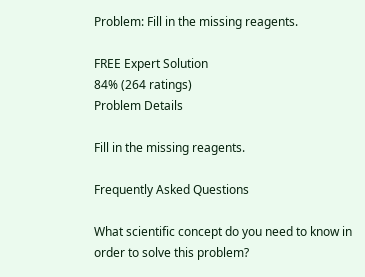Problem: Fill in the missing reagents.

FREE Expert Solution
84% (264 ratings)
Problem Details

Fill in the missing reagents.

Frequently Asked Questions

What scientific concept do you need to know in order to solve this problem?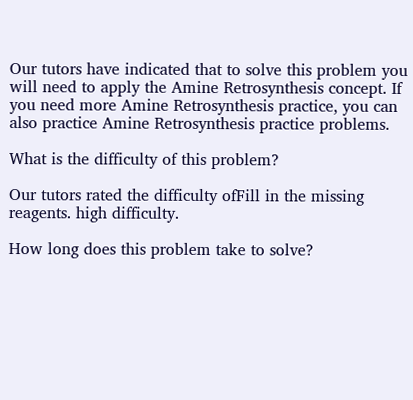Our tutors have indicated that to solve this problem you will need to apply the Amine Retrosynthesis concept. If you need more Amine Retrosynthesis practice, you can also practice Amine Retrosynthesis practice problems.

What is the difficulty of this problem?

Our tutors rated the difficulty ofFill in the missing reagents. high difficulty.

How long does this problem take to solve?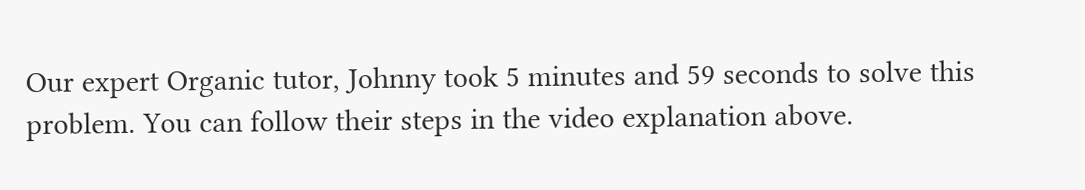Our expert Organic tutor, Johnny took 5 minutes and 59 seconds to solve this problem. You can follow their steps in the video explanation above.